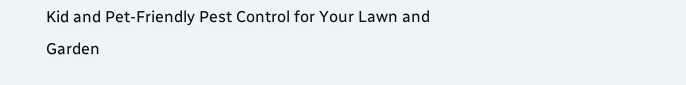Kid and Pet-Friendly Pest Control for Your Lawn and Garden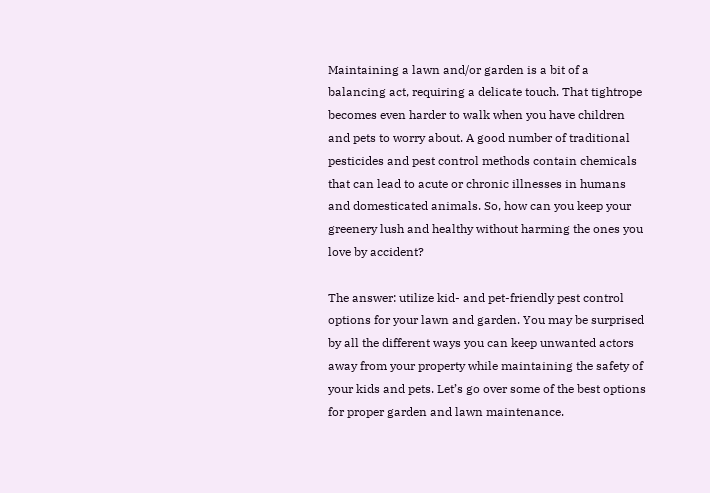Maintaining a lawn and/or garden is a bit of a balancing act, requiring a delicate touch. That tightrope becomes even harder to walk when you have children and pets to worry about. A good number of traditional pesticides and pest control methods contain chemicals that can lead to acute or chronic illnesses in humans and domesticated animals. So, how can you keep your greenery lush and healthy without harming the ones you love by accident?

The answer: utilize kid- and pet-friendly pest control options for your lawn and garden. You may be surprised by all the different ways you can keep unwanted actors away from your property while maintaining the safety of your kids and pets. Let’s go over some of the best options for proper garden and lawn maintenance.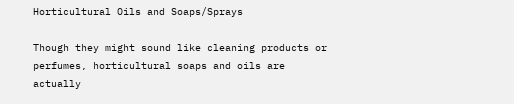Horticultural Oils and Soaps/Sprays

Though they might sound like cleaning products or perfumes, horticultural soaps and oils are actually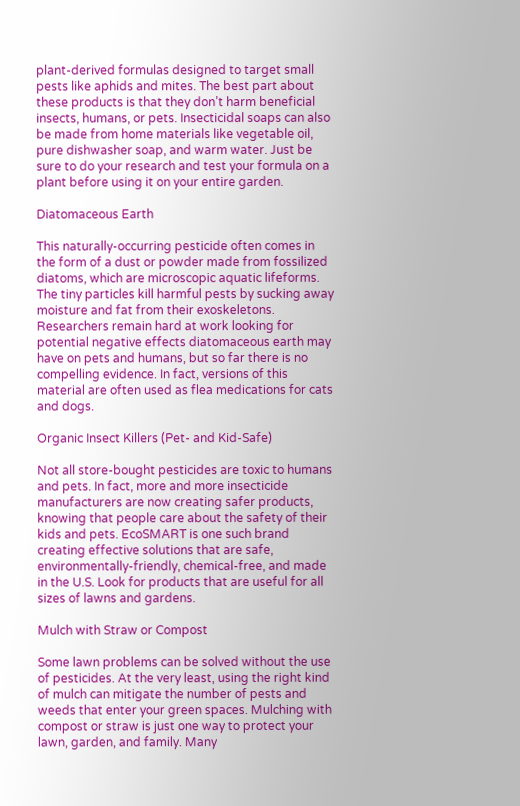plant-derived formulas designed to target small pests like aphids and mites. The best part about these products is that they don’t harm beneficial insects, humans, or pets. Insecticidal soaps can also be made from home materials like vegetable oil, pure dishwasher soap, and warm water. Just be sure to do your research and test your formula on a plant before using it on your entire garden.

Diatomaceous Earth

This naturally-occurring pesticide often comes in the form of a dust or powder made from fossilized diatoms, which are microscopic aquatic lifeforms. The tiny particles kill harmful pests by sucking away moisture and fat from their exoskeletons. Researchers remain hard at work looking for potential negative effects diatomaceous earth may have on pets and humans, but so far there is no compelling evidence. In fact, versions of this material are often used as flea medications for cats and dogs.

Organic Insect Killers (Pet- and Kid-Safe)

Not all store-bought pesticides are toxic to humans and pets. In fact, more and more insecticide manufacturers are now creating safer products, knowing that people care about the safety of their kids and pets. EcoSMART is one such brand creating effective solutions that are safe, environmentally-friendly, chemical-free, and made in the U.S. Look for products that are useful for all sizes of lawns and gardens.

Mulch with Straw or Compost

Some lawn problems can be solved without the use of pesticides. At the very least, using the right kind of mulch can mitigate the number of pests and weeds that enter your green spaces. Mulching with compost or straw is just one way to protect your lawn, garden, and family. Many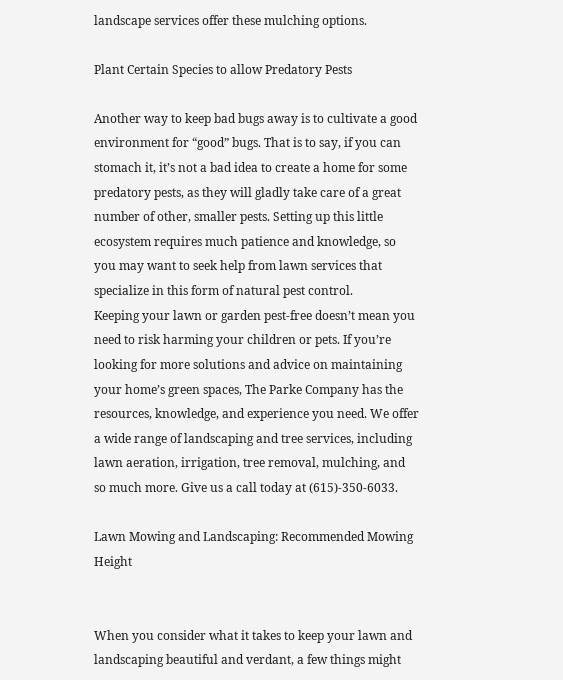landscape services offer these mulching options.

Plant Certain Species to allow Predatory Pests

Another way to keep bad bugs away is to cultivate a good environment for “good” bugs. That is to say, if you can stomach it, it’s not a bad idea to create a home for some predatory pests, as they will gladly take care of a great number of other, smaller pests. Setting up this little ecosystem requires much patience and knowledge, so you may want to seek help from lawn services that specialize in this form of natural pest control.
Keeping your lawn or garden pest-free doesn’t mean you need to risk harming your children or pets. If you’re looking for more solutions and advice on maintaining your home’s green spaces, The Parke Company has the resources, knowledge, and experience you need. We offer a wide range of landscaping and tree services, including lawn aeration, irrigation, tree removal, mulching, and so much more. Give us a call today at (615)-350-6033.

Lawn Mowing and Landscaping: Recommended Mowing Height


When you consider what it takes to keep your lawn and landscaping beautiful and verdant, a few things might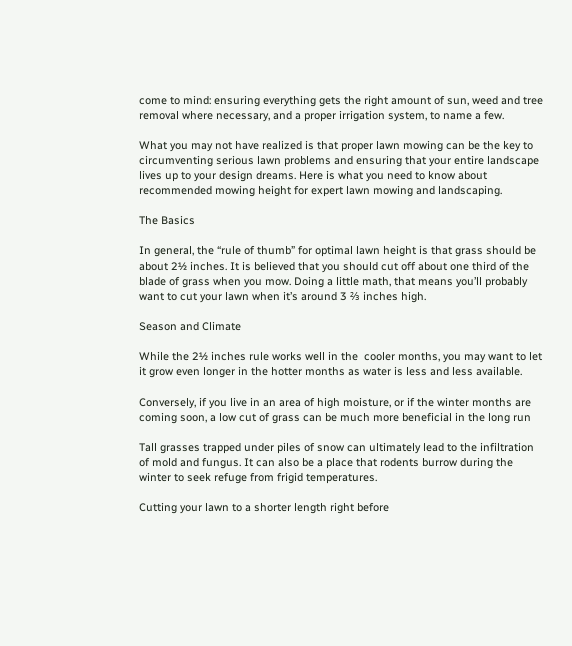come to mind: ensuring everything gets the right amount of sun, weed and tree removal where necessary, and a proper irrigation system, to name a few.

What you may not have realized is that proper lawn mowing can be the key to circumventing serious lawn problems and ensuring that your entire landscape lives up to your design dreams. Here is what you need to know about recommended mowing height for expert lawn mowing and landscaping.

The Basics

In general, the “rule of thumb” for optimal lawn height is that grass should be about 2½ inches. It is believed that you should cut off about one third of the blade of grass when you mow. Doing a little math, that means you’ll probably want to cut your lawn when it’s around 3 ⅔ inches high.

Season and Climate

While the 2½ inches rule works well in the  cooler months, you may want to let it grow even longer in the hotter months as water is less and less available.

Conversely, if you live in an area of high moisture, or if the winter months are coming soon, a low cut of grass can be much more beneficial in the long run

Tall grasses trapped under piles of snow can ultimately lead to the infiltration of mold and fungus. It can also be a place that rodents burrow during the winter to seek refuge from frigid temperatures.

Cutting your lawn to a shorter length right before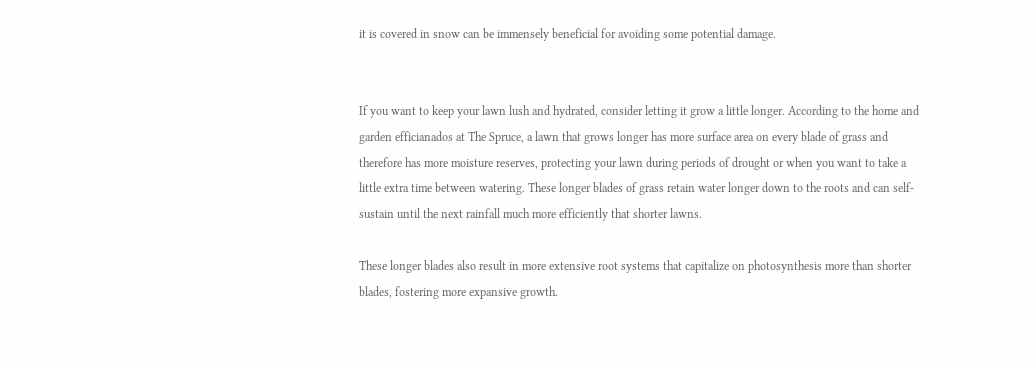it is covered in snow can be immensely beneficial for avoiding some potential damage.


If you want to keep your lawn lush and hydrated, consider letting it grow a little longer. According to the home and garden efficianados at The Spruce, a lawn that grows longer has more surface area on every blade of grass and therefore has more moisture reserves, protecting your lawn during periods of drought or when you want to take a little extra time between watering. These longer blades of grass retain water longer down to the roots and can self-sustain until the next rainfall much more efficiently that shorter lawns.

These longer blades also result in more extensive root systems that capitalize on photosynthesis more than shorter blades, fostering more expansive growth.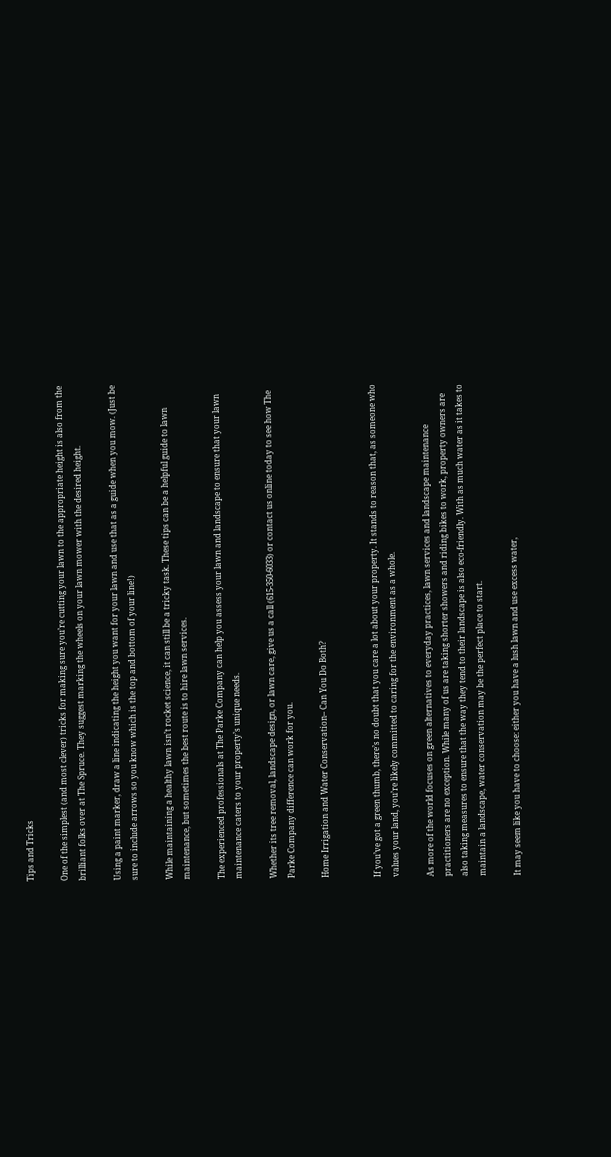Tips and Tricks

One of the simplest (and most clever) tricks for making sure you’re cutting your lawn to the appropriate height is also from the brilliant folks over at The Spruce. They suggest marking the wheels on your lawn mower with the desired height.

Using a paint marker, draw a line indicating the height you want for your lawn and use that as a guide when you mow. (Just be sure to include arrows so you know which is the top and bottom of your line!)

While maintaining a healthy lawn isn’t rocket science, it can still be a tricky task. These tips can be a helpful guide to lawn maintenance, but sometimes the best route is to hire lawn services.

The experienced professionals at The Parke Company can help you assess your lawn and landscape to ensure that your lawn maintenance caters to your property’s unique needs.

Whether its tree removal, landscape design, or lawn care, give us a call (615-350-6033) or contact us online today to see how The Parke Company difference can work for you.

Home Irrigation and Water Conservation– Can You Do Both?


If you’ve got a green thumb, there’s no doubt that you care a lot about your property. It stands to reason that, as someone who values your land, you’re likely committed to caring for the environment as a whole.

As more of the world focuses on green alternatives to everyday practices, lawn services and landscape maintenance practitioners are no exception. While many of us are taking shorter showers and riding bikes to work, property owners are also taking measures to ensure that the way they tend to their landscape is also eco-friendly. With as much water as it takes to maintain a landscape, water conservation may be the perfect place to start.

It may seem like you have to choose: either you have a lush lawn and use excess water,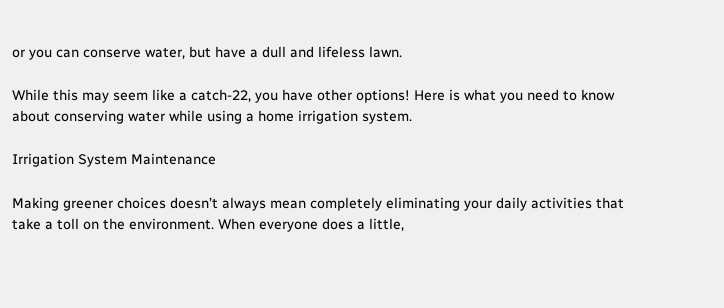or you can conserve water, but have a dull and lifeless lawn.

While this may seem like a catch-22, you have other options! Here is what you need to know about conserving water while using a home irrigation system.

Irrigation System Maintenance

Making greener choices doesn’t always mean completely eliminating your daily activities that take a toll on the environment. When everyone does a little,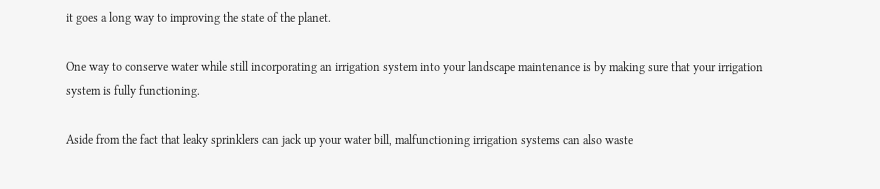it goes a long way to improving the state of the planet.

One way to conserve water while still incorporating an irrigation system into your landscape maintenance is by making sure that your irrigation system is fully functioning.

Aside from the fact that leaky sprinklers can jack up your water bill, malfunctioning irrigation systems can also waste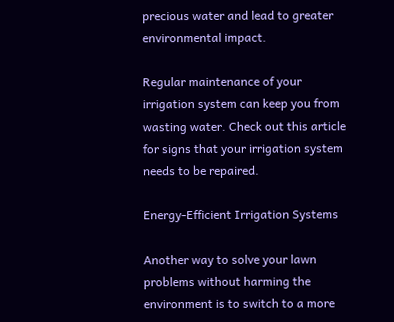precious water and lead to greater environmental impact.

Regular maintenance of your irrigation system can keep you from wasting water. Check out this article for signs that your irrigation system needs to be repaired.

Energy-Efficient Irrigation Systems

Another way to solve your lawn problems without harming the environment is to switch to a more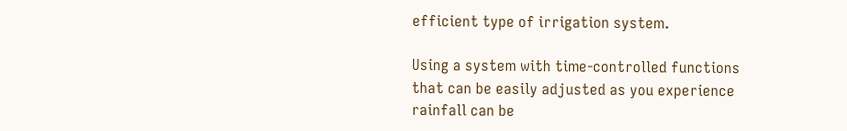efficient type of irrigation system.

Using a system with time-controlled functions that can be easily adjusted as you experience rainfall can be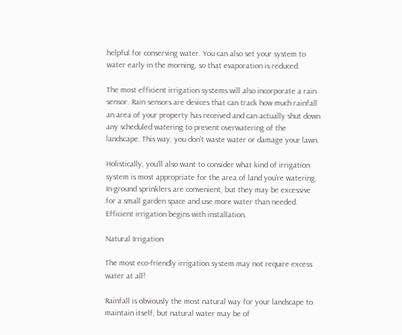helpful for conserving water. You can also set your system to water early in the morning, so that evaporation is reduced.

The most efficient irrigation systems will also incorporate a rain sensor. Rain sensors are devices that can track how much rainfall an area of your property has received and can actually shut down any scheduled watering to prevent overwatering of the landscape. This way, you don’t waste water or damage your lawn.

Holistically, you’ll also want to consider what kind of irrigation system is most appropriate for the area of land you’re watering. In-ground sprinklers are convenient, but they may be excessive for a small garden space and use more water than needed. Efficient irrigation begins with installation.

Natural Irrigation

The most eco-friendly irrigation system may not require excess water at all!

Rainfall is obviously the most natural way for your landscape to maintain itself, but natural water may be of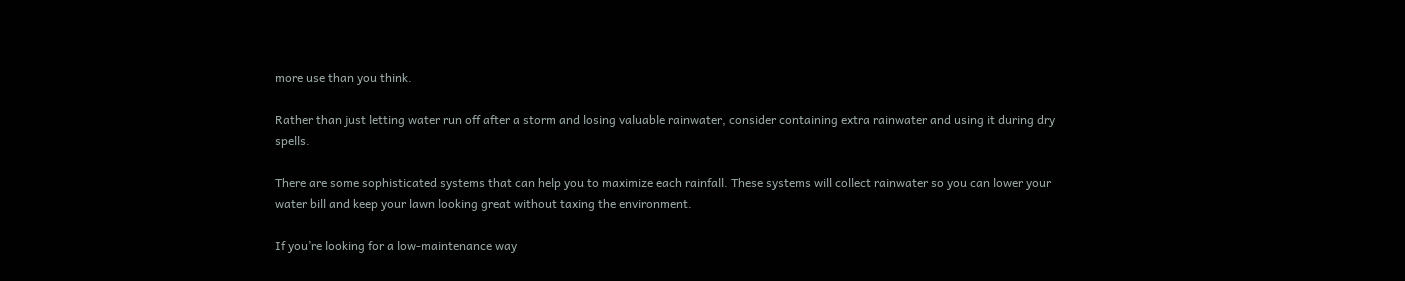more use than you think.

Rather than just letting water run off after a storm and losing valuable rainwater, consider containing extra rainwater and using it during dry spells.

There are some sophisticated systems that can help you to maximize each rainfall. These systems will collect rainwater so you can lower your water bill and keep your lawn looking great without taxing the environment.

If you’re looking for a low-maintenance way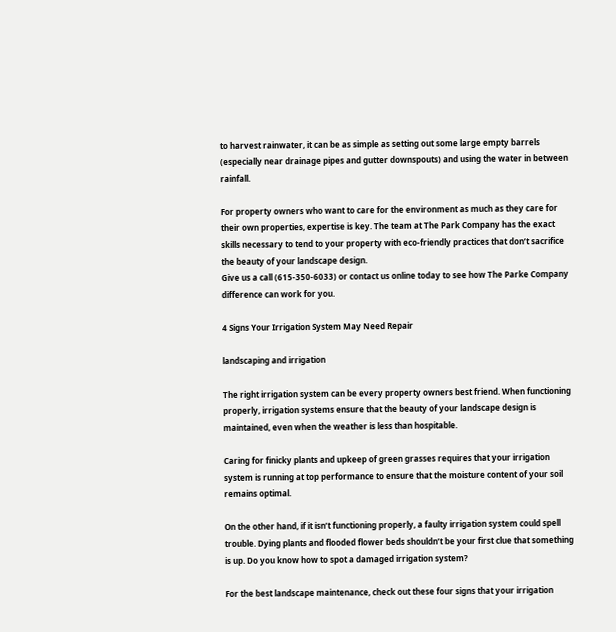to harvest rainwater, it can be as simple as setting out some large empty barrels (especially near drainage pipes and gutter downspouts) and using the water in between rainfall.

For property owners who want to care for the environment as much as they care for their own properties, expertise is key. The team at The Park Company has the exact skills necessary to tend to your property with eco-friendly practices that don’t sacrifice the beauty of your landscape design.
Give us a call (615-350-6033) or contact us online today to see how The Parke Company difference can work for you.

4 Signs Your Irrigation System May Need Repair

landscaping and irrigation

The right irrigation system can be every property owners best friend. When functioning properly, irrigation systems ensure that the beauty of your landscape design is maintained, even when the weather is less than hospitable.

Caring for finicky plants and upkeep of green grasses requires that your irrigation system is running at top performance to ensure that the moisture content of your soil remains optimal.

On the other hand, if it isn’t functioning properly, a faulty irrigation system could spell trouble. Dying plants and flooded flower beds shouldn’t be your first clue that something is up. Do you know how to spot a damaged irrigation system?

For the best landscape maintenance, check out these four signs that your irrigation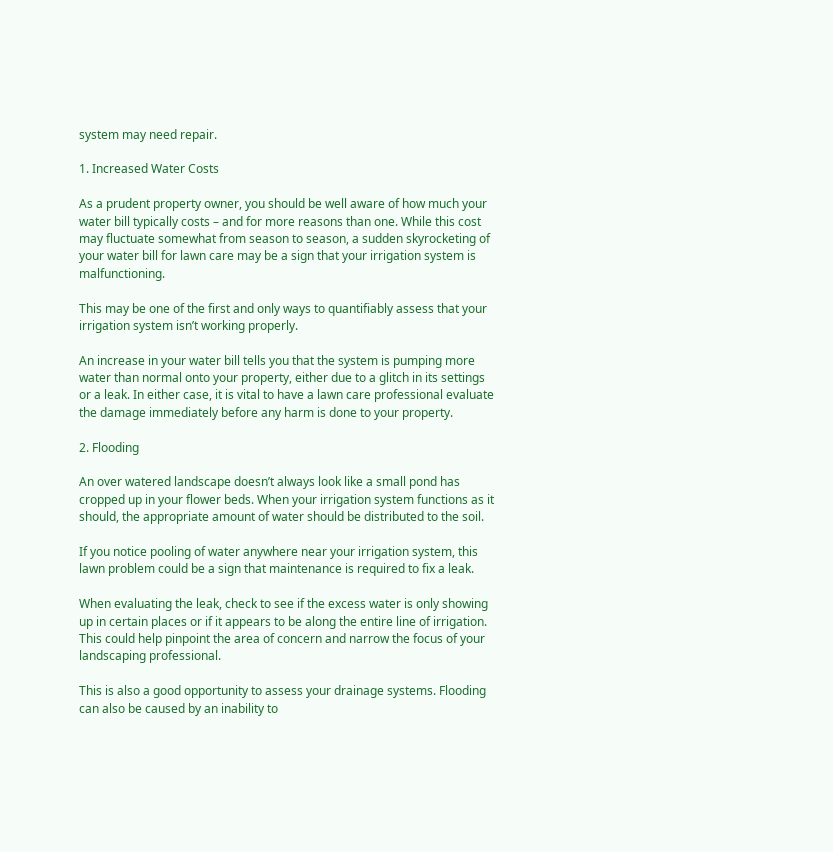system may need repair.

1. Increased Water Costs

As a prudent property owner, you should be well aware of how much your water bill typically costs – and for more reasons than one. While this cost may fluctuate somewhat from season to season, a sudden skyrocketing of your water bill for lawn care may be a sign that your irrigation system is malfunctioning.

This may be one of the first and only ways to quantifiably assess that your irrigation system isn’t working properly.

An increase in your water bill tells you that the system is pumping more water than normal onto your property, either due to a glitch in its settings or a leak. In either case, it is vital to have a lawn care professional evaluate the damage immediately before any harm is done to your property.

2. Flooding

An over watered landscape doesn’t always look like a small pond has cropped up in your flower beds. When your irrigation system functions as it should, the appropriate amount of water should be distributed to the soil.

If you notice pooling of water anywhere near your irrigation system, this lawn problem could be a sign that maintenance is required to fix a leak.

When evaluating the leak, check to see if the excess water is only showing up in certain places or if it appears to be along the entire line of irrigation. This could help pinpoint the area of concern and narrow the focus of your landscaping professional.

This is also a good opportunity to assess your drainage systems. Flooding can also be caused by an inability to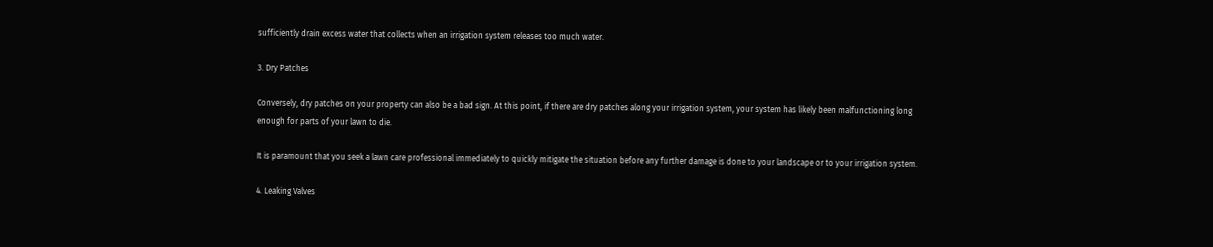sufficiently drain excess water that collects when an irrigation system releases too much water.

3. Dry Patches

Conversely, dry patches on your property can also be a bad sign. At this point, if there are dry patches along your irrigation system, your system has likely been malfunctioning long enough for parts of your lawn to die.

It is paramount that you seek a lawn care professional immediately to quickly mitigate the situation before any further damage is done to your landscape or to your irrigation system.

4. Leaking Valves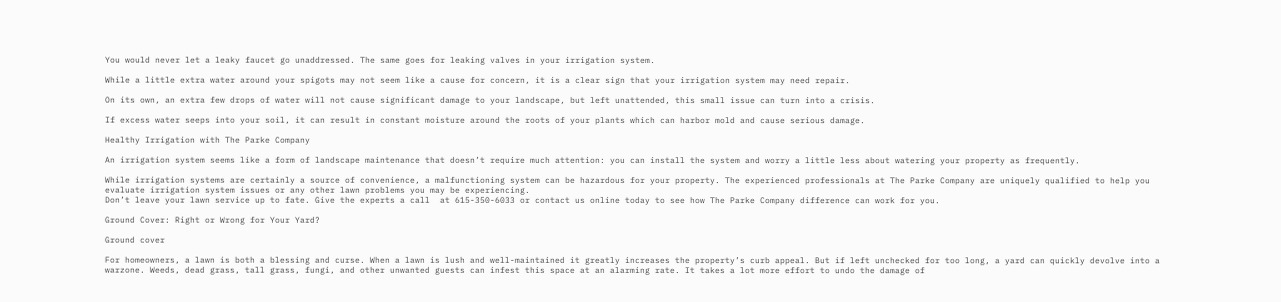You would never let a leaky faucet go unaddressed. The same goes for leaking valves in your irrigation system.

While a little extra water around your spigots may not seem like a cause for concern, it is a clear sign that your irrigation system may need repair.

On its own, an extra few drops of water will not cause significant damage to your landscape, but left unattended, this small issue can turn into a crisis.

If excess water seeps into your soil, it can result in constant moisture around the roots of your plants which can harbor mold and cause serious damage.

Healthy Irrigation with The Parke Company

An irrigation system seems like a form of landscape maintenance that doesn’t require much attention: you can install the system and worry a little less about watering your property as frequently.

While irrigation systems are certainly a source of convenience, a malfunctioning system can be hazardous for your property. The experienced professionals at The Parke Company are uniquely qualified to help you evaluate irrigation system issues or any other lawn problems you may be experiencing.
Don’t leave your lawn service up to fate. Give the experts a call  at 615-350-6033 or contact us online today to see how The Parke Company difference can work for you.

Ground Cover: Right or Wrong for Your Yard?

Ground cover

For homeowners, a lawn is both a blessing and curse. When a lawn is lush and well-maintained it greatly increases the property’s curb appeal. But if left unchecked for too long, a yard can quickly devolve into a warzone. Weeds, dead grass, tall grass, fungi, and other unwanted guests can infest this space at an alarming rate. It takes a lot more effort to undo the damage of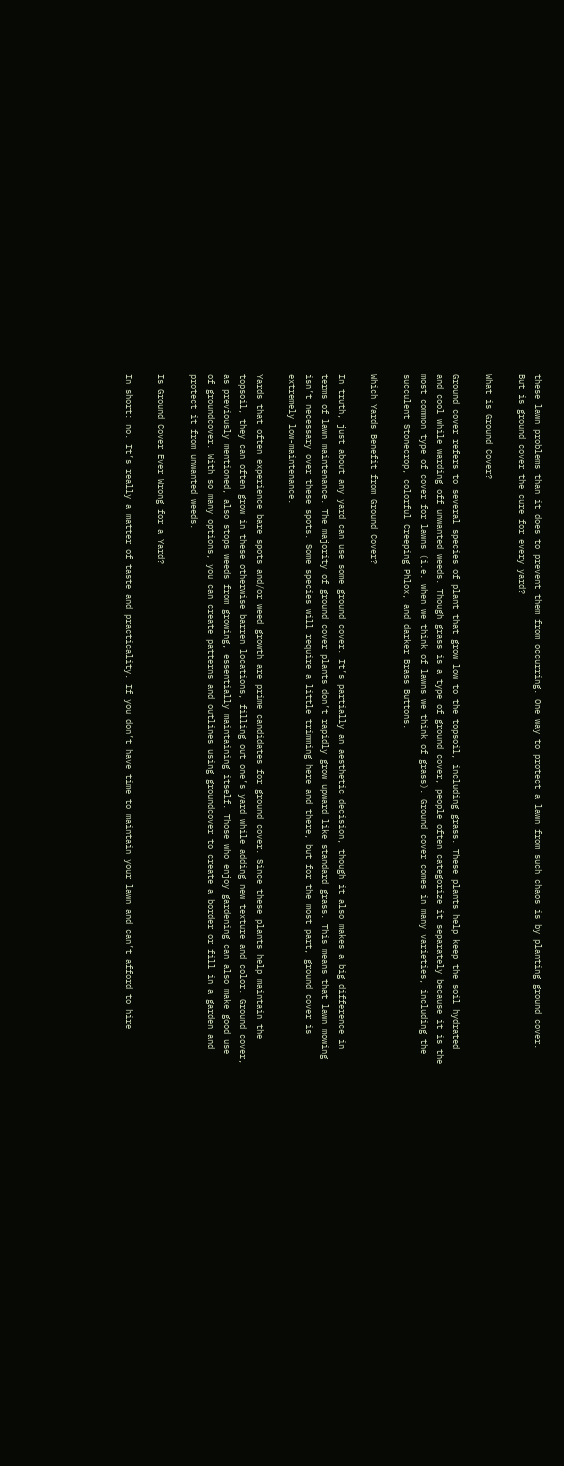these lawn problems than it does to prevent them from occurring. One way to protect a lawn from such chaos is by planting ground cover. But is ground cover the cure for every yard?

What is Ground Cover?

Ground cover refers to several species of plant that grow low to the topsoil, including grass. These plants help keep the soil hydrated and cool while warding off unwanted weeds. Though grass is a type of ground cover, people often categorize it separately because it is the most common type of cover for lawns (i.e. when we think of lawns we think of grass). Ground cover comes in many varieties, including the succulent Stonecrop, colorful Creeping Phlox, and darker Brass Buttons.

Which Yards Benefit from Ground Cover?

In truth, just about any yard can use some ground cover. It’s partially an aesthetic decision, though it also makes a big difference in terms of lawn maintenance. The majority of ground cover plants don’t rapidly grow upward like standard grass. This means that lawn mowing isn’t necessary over these spots. Some species will require a little trimming here and there, but for the most part, ground cover is extremely low-maintenance.

Yards that often experience bare spots and/or weed growth are prime candidates for ground cover. Since these plants help maintain the topsoil, they can often grow in these otherwise barren locations, filling out one’s yard while adding new texture and color. Ground cover, as previously mentioned, also stops weeds from growing, essentially maintaining itself. Those who enjoy gardening can also make good use of groundcover. With so many options, you can create patterns and outlines using groundcover to create a border or fill in a garden and protect it from unwanted weeds.

Is Ground Cover Ever Wrong for a Yard?

In short: no. It’s really a matter of taste and practicality. If you don’t have time to maintain your lawn and can’t afford to hire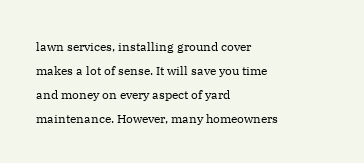lawn services, installing ground cover makes a lot of sense. It will save you time and money on every aspect of yard maintenance. However, many homeowners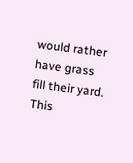would rather have grass fill their yard. This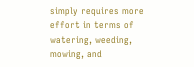simply requires more effort in terms of watering, weeding, mowing, and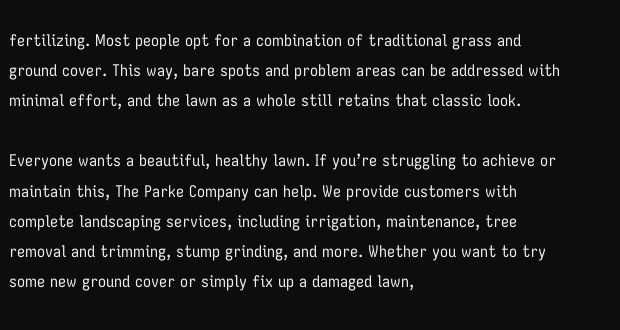fertilizing. Most people opt for a combination of traditional grass and ground cover. This way, bare spots and problem areas can be addressed with minimal effort, and the lawn as a whole still retains that classic look.

Everyone wants a beautiful, healthy lawn. If you’re struggling to achieve or maintain this, The Parke Company can help. We provide customers with complete landscaping services, including irrigation, maintenance, tree removal and trimming, stump grinding, and more. Whether you want to try some new ground cover or simply fix up a damaged lawn,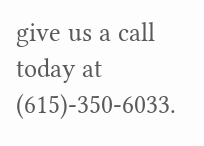give us a call today at (615)-350-6033.